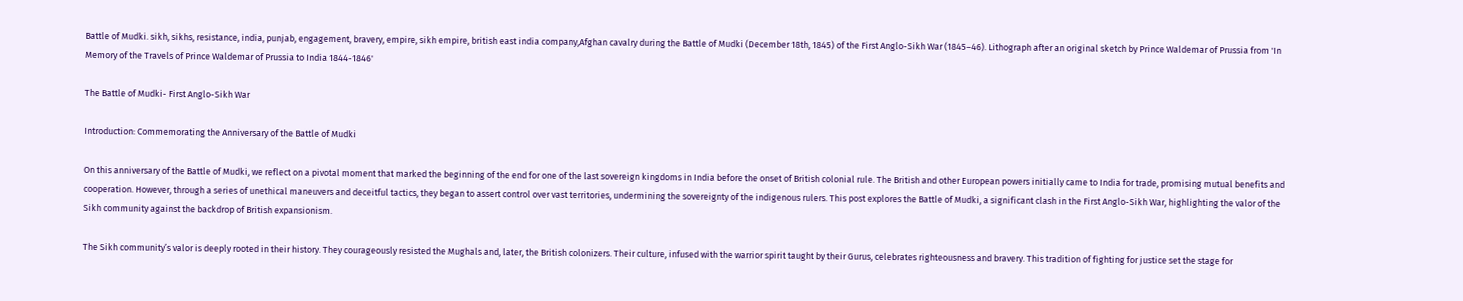Battle of Mudki. sikh, sikhs, resistance, india, punjab, engagement, bravery, empire, sikh empire, british east india company,Afghan cavalry during the Battle of Mudki (December 18th, 1845) of the First Anglo-Sikh War (1845–46). Lithograph after an original sketch by Prince Waldemar of Prussia from 'In Memory of the Travels of Prince Waldemar of Prussia to India 1844-1846'

The Battle of Mudki- First Anglo-Sikh War

Introduction: Commemorating the Anniversary of the Battle of Mudki

On this anniversary of the Battle of Mudki, we reflect on a pivotal moment that marked the beginning of the end for one of the last sovereign kingdoms in India before the onset of British colonial rule. The British and other European powers initially came to India for trade, promising mutual benefits and cooperation. However, through a series of unethical maneuvers and deceitful tactics, they began to assert control over vast territories, undermining the sovereignty of the indigenous rulers. This post explores the Battle of Mudki, a significant clash in the First Anglo-Sikh War, highlighting the valor of the Sikh community against the backdrop of British expansionism.

The Sikh community’s valor is deeply rooted in their history. They courageously resisted the Mughals and, later, the British colonizers. Their culture, infused with the warrior spirit taught by their Gurus, celebrates righteousness and bravery. This tradition of fighting for justice set the stage for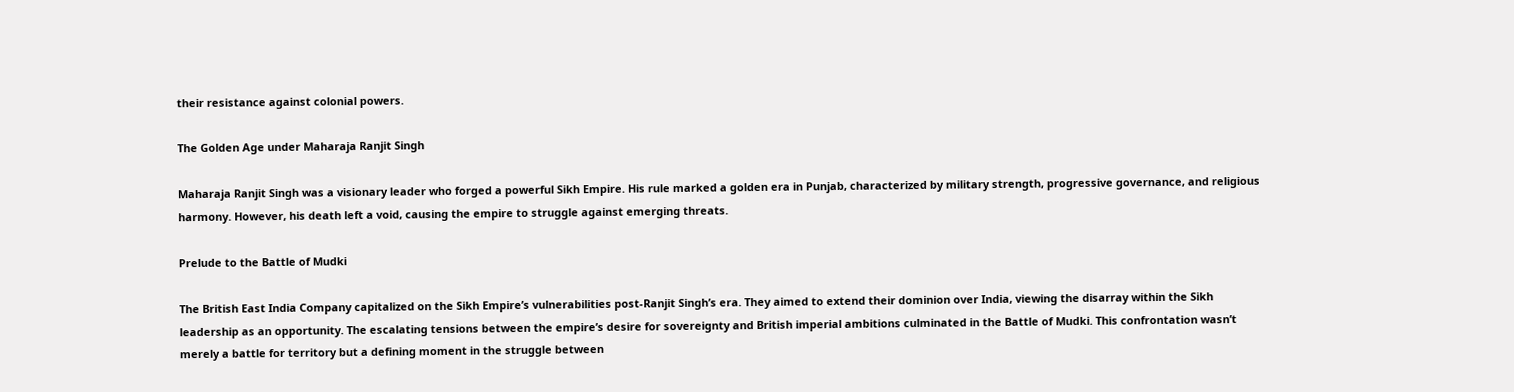their resistance against colonial powers.

The Golden Age under Maharaja Ranjit Singh

Maharaja Ranjit Singh was a visionary leader who forged a powerful Sikh Empire. His rule marked a golden era in Punjab, characterized by military strength, progressive governance, and religious harmony. However, his death left a void, causing the empire to struggle against emerging threats.

Prelude to the Battle of Mudki

The British East India Company capitalized on the Sikh Empire’s vulnerabilities post-Ranjit Singh’s era. They aimed to extend their dominion over India, viewing the disarray within the Sikh leadership as an opportunity. The escalating tensions between the empire’s desire for sovereignty and British imperial ambitions culminated in the Battle of Mudki. This confrontation wasn’t merely a battle for territory but a defining moment in the struggle between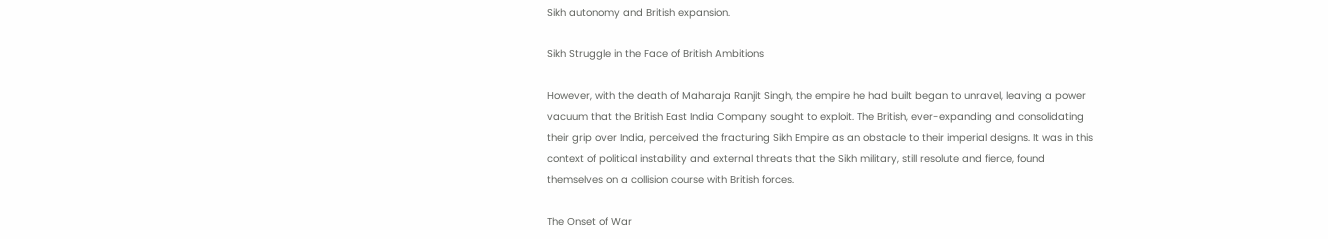Sikh autonomy and British expansion.

Sikh Struggle in the Face of British Ambitions

However, with the death of Maharaja Ranjit Singh, the empire he had built began to unravel, leaving a power vacuum that the British East India Company sought to exploit. The British, ever-expanding and consolidating their grip over India, perceived the fracturing Sikh Empire as an obstacle to their imperial designs. It was in this context of political instability and external threats that the Sikh military, still resolute and fierce, found themselves on a collision course with British forces.

The Onset of War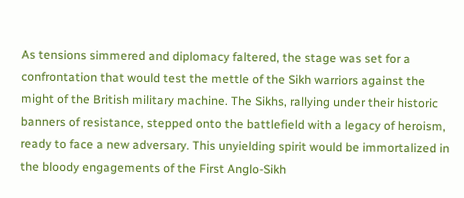As tensions simmered and diplomacy faltered, the stage was set for a confrontation that would test the mettle of the Sikh warriors against the might of the British military machine. The Sikhs, rallying under their historic banners of resistance, stepped onto the battlefield with a legacy of heroism, ready to face a new adversary. This unyielding spirit would be immortalized in the bloody engagements of the First Anglo-Sikh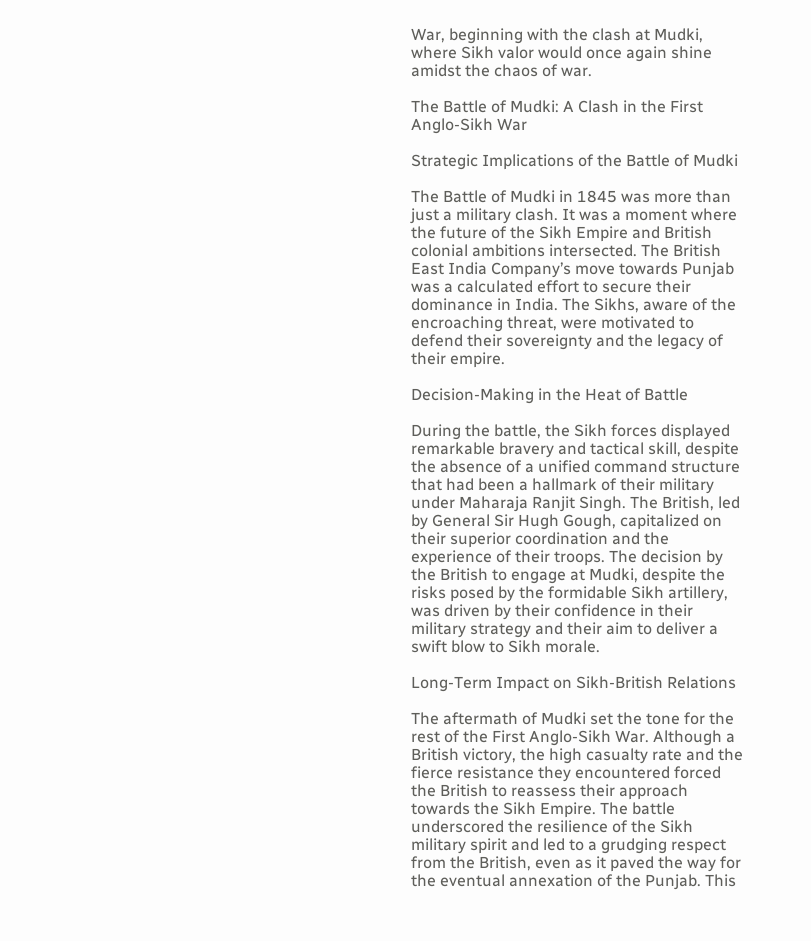War, beginning with the clash at Mudki, where Sikh valor would once again shine amidst the chaos of war.

The Battle of Mudki: A Clash in the First Anglo-Sikh War

Strategic Implications of the Battle of Mudki

The Battle of Mudki in 1845 was more than just a military clash. It was a moment where the future of the Sikh Empire and British colonial ambitions intersected. The British East India Company’s move towards Punjab was a calculated effort to secure their dominance in India. The Sikhs, aware of the encroaching threat, were motivated to defend their sovereignty and the legacy of their empire.

Decision-Making in the Heat of Battle

During the battle, the Sikh forces displayed remarkable bravery and tactical skill, despite the absence of a unified command structure that had been a hallmark of their military under Maharaja Ranjit Singh. The British, led by General Sir Hugh Gough, capitalized on their superior coordination and the experience of their troops. The decision by the British to engage at Mudki, despite the risks posed by the formidable Sikh artillery, was driven by their confidence in their military strategy and their aim to deliver a swift blow to Sikh morale.

Long-Term Impact on Sikh-British Relations

The aftermath of Mudki set the tone for the rest of the First Anglo-Sikh War. Although a British victory, the high casualty rate and the fierce resistance they encountered forced the British to reassess their approach towards the Sikh Empire. The battle underscored the resilience of the Sikh military spirit and led to a grudging respect from the British, even as it paved the way for the eventual annexation of the Punjab. This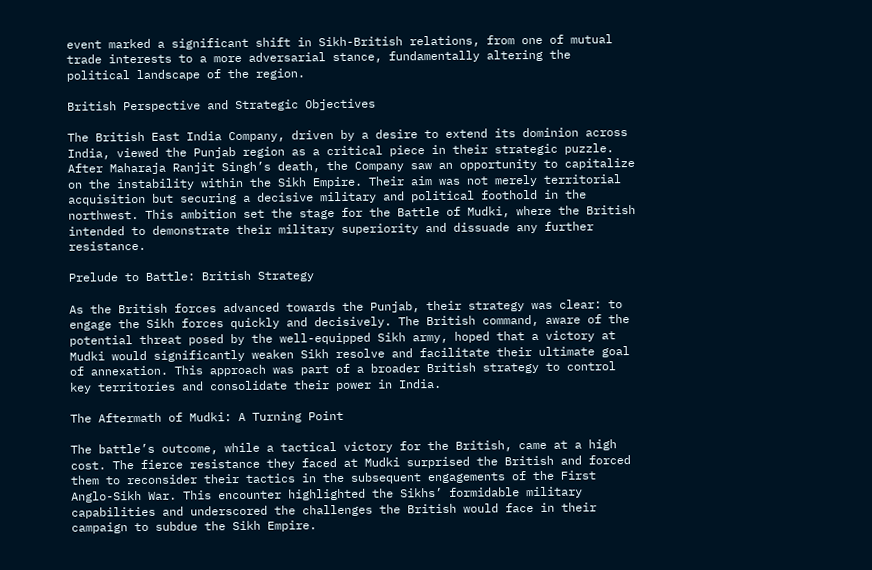event marked a significant shift in Sikh-British relations, from one of mutual trade interests to a more adversarial stance, fundamentally altering the political landscape of the region.

British Perspective and Strategic Objectives

The British East India Company, driven by a desire to extend its dominion across India, viewed the Punjab region as a critical piece in their strategic puzzle. After Maharaja Ranjit Singh’s death, the Company saw an opportunity to capitalize on the instability within the Sikh Empire. Their aim was not merely territorial acquisition but securing a decisive military and political foothold in the northwest. This ambition set the stage for the Battle of Mudki, where the British intended to demonstrate their military superiority and dissuade any further resistance.

Prelude to Battle: British Strategy

As the British forces advanced towards the Punjab, their strategy was clear: to engage the Sikh forces quickly and decisively. The British command, aware of the potential threat posed by the well-equipped Sikh army, hoped that a victory at Mudki would significantly weaken Sikh resolve and facilitate their ultimate goal of annexation. This approach was part of a broader British strategy to control key territories and consolidate their power in India.

The Aftermath of Mudki: A Turning Point

The battle’s outcome, while a tactical victory for the British, came at a high cost. The fierce resistance they faced at Mudki surprised the British and forced them to reconsider their tactics in the subsequent engagements of the First Anglo-Sikh War. This encounter highlighted the Sikhs’ formidable military capabilities and underscored the challenges the British would face in their campaign to subdue the Sikh Empire.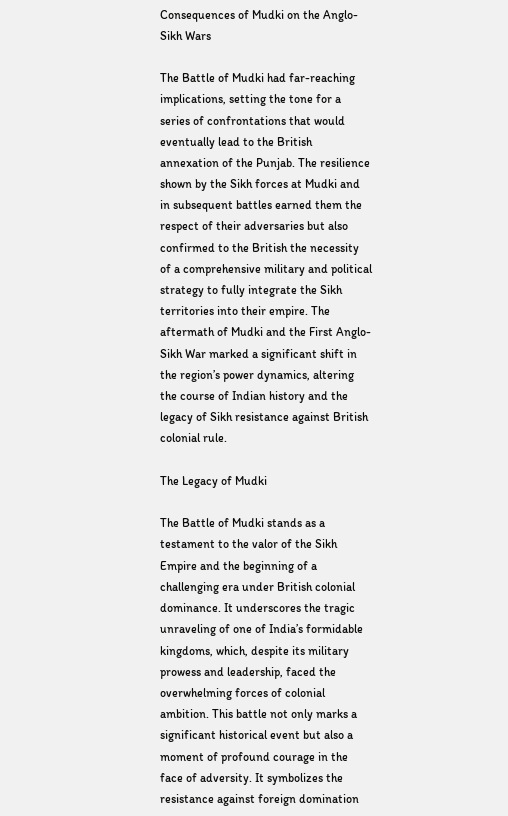Consequences of Mudki on the Anglo-Sikh Wars

The Battle of Mudki had far-reaching implications, setting the tone for a series of confrontations that would eventually lead to the British annexation of the Punjab. The resilience shown by the Sikh forces at Mudki and in subsequent battles earned them the respect of their adversaries but also confirmed to the British the necessity of a comprehensive military and political strategy to fully integrate the Sikh territories into their empire. The aftermath of Mudki and the First Anglo-Sikh War marked a significant shift in the region’s power dynamics, altering the course of Indian history and the legacy of Sikh resistance against British colonial rule.

The Legacy of Mudki

The Battle of Mudki stands as a testament to the valor of the Sikh Empire and the beginning of a challenging era under British colonial dominance. It underscores the tragic unraveling of one of India’s formidable kingdoms, which, despite its military prowess and leadership, faced the overwhelming forces of colonial ambition. This battle not only marks a significant historical event but also a moment of profound courage in the face of adversity. It symbolizes the resistance against foreign domination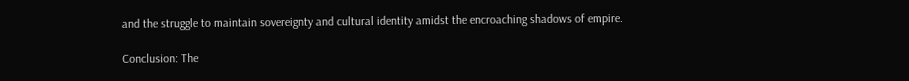and the struggle to maintain sovereignty and cultural identity amidst the encroaching shadows of empire.

Conclusion: The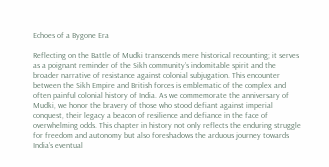Echoes of a Bygone Era

Reflecting on the Battle of Mudki transcends mere historical recounting; it serves as a poignant reminder of the Sikh community’s indomitable spirit and the broader narrative of resistance against colonial subjugation. This encounter between the Sikh Empire and British forces is emblematic of the complex and often painful colonial history of India. As we commemorate the anniversary of Mudki, we honor the bravery of those who stood defiant against imperial conquest, their legacy a beacon of resilience and defiance in the face of overwhelming odds. This chapter in history not only reflects the enduring struggle for freedom and autonomy but also foreshadows the arduous journey towards India’s eventual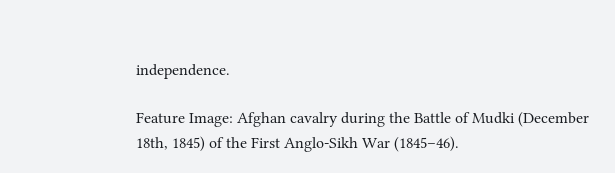independence.

Feature Image: Afghan cavalry during the Battle of Mudki (December 18th, 1845) of the First Anglo-Sikh War (1845–46).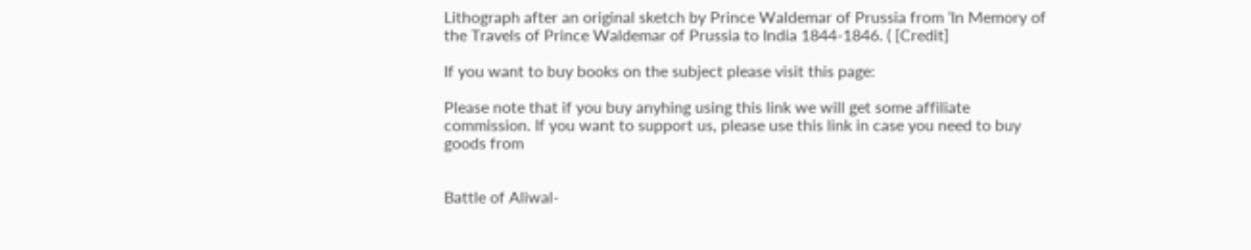Lithograph after an original sketch by Prince Waldemar of Prussia from ‘In Memory of the Travels of Prince Waldemar of Prussia to India 1844-1846. ( [Credit]

If you want to buy books on the subject please visit this page:

Please note that if you buy anyhing using this link we will get some affiliate commission. If you want to support us, please use this link in case you need to buy goods from


Battle of Aliwal-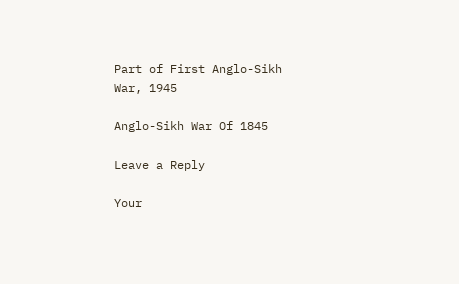Part of First Anglo-Sikh War, 1945

Anglo-Sikh War Of 1845

Leave a Reply

Your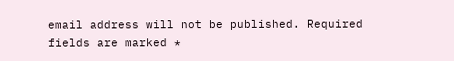email address will not be published. Required fields are marked *